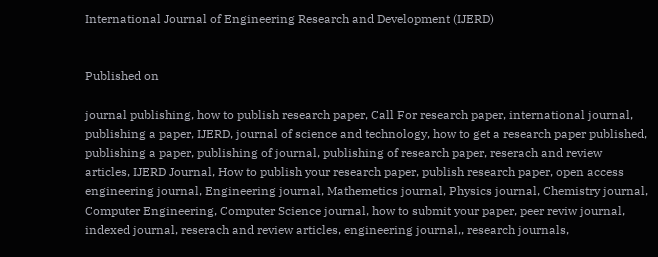International Journal of Engineering Research and Development (IJERD)


Published on

journal publishing, how to publish research paper, Call For research paper, international journal, publishing a paper, IJERD, journal of science and technology, how to get a research paper published, publishing a paper, publishing of journal, publishing of research paper, reserach and review articles, IJERD Journal, How to publish your research paper, publish research paper, open access engineering journal, Engineering journal, Mathemetics journal, Physics journal, Chemistry journal, Computer Engineering, Computer Science journal, how to submit your paper, peer reviw journal, indexed journal, reserach and review articles, engineering journal,, research journals,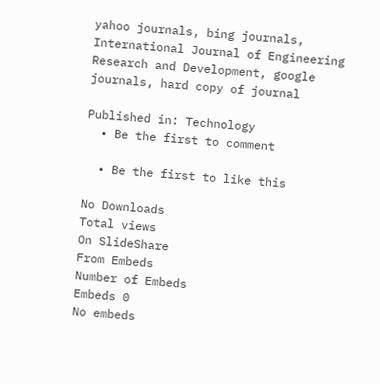yahoo journals, bing journals, International Journal of Engineering Research and Development, google journals, hard copy of journal

Published in: Technology
  • Be the first to comment

  • Be the first to like this

No Downloads
Total views
On SlideShare
From Embeds
Number of Embeds
Embeds 0
No embeds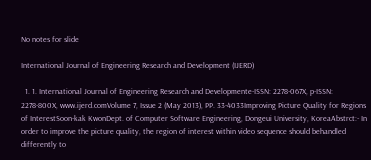No notes for slide

International Journal of Engineering Research and Development (IJERD)

  1. 1. International Journal of Engineering Research and Developmente-ISSN: 2278-067X, p-ISSN: 2278-800X, www.ijerd.comVolume 7, Issue 2 (May 2013), PP. 33-4033Improving Picture Quality for Regions of InterestSoon-kak KwonDept. of Computer Software Engineering, Dongeui University, KoreaAbstrct:- In order to improve the picture quality, the region of interest within video sequence should behandled differently to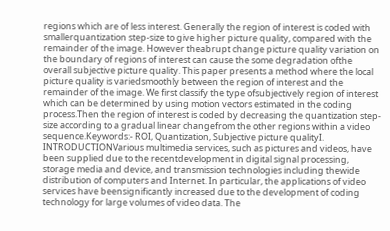regions which are of less interest. Generally the region of interest is coded with smallerquantization step-size to give higher picture quality, compared with the remainder of the image. However theabrupt change picture quality variation on the boundary of regions of interest can cause the some degradation ofthe overall subjective picture quality. This paper presents a method where the local picture quality is variedsmoothly between the region of interest and the remainder of the image. We first classify the type ofsubjectively region of interest which can be determined by using motion vectors estimated in the coding process.Then the region of interest is coded by decreasing the quantization step-size according to a gradual linear changefrom the other regions within a video sequence.Keywords:- ROI, Quantization, Subjective picture qualityI. INTRODUCTIONVarious multimedia services, such as pictures and videos, have been supplied due to the recentdevelopment in digital signal processing, storage media and device, and transmission technologies including thewide distribution of computers and Internet. In particular, the applications of video services have beensignificantly increased due to the development of coding technology for large volumes of video data. The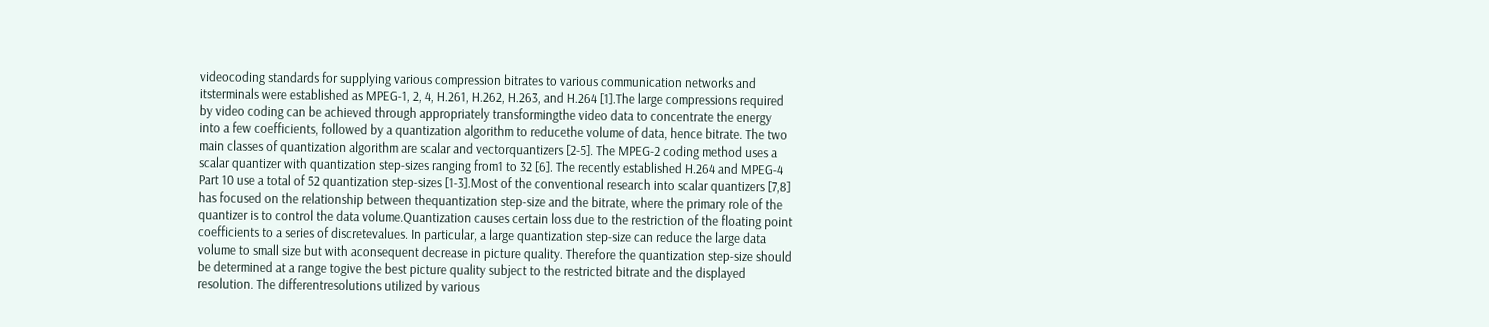videocoding standards for supplying various compression bitrates to various communication networks and itsterminals were established as MPEG-1, 2, 4, H.261, H.262, H.263, and H.264 [1].The large compressions required by video coding can be achieved through appropriately transformingthe video data to concentrate the energy into a few coefficients, followed by a quantization algorithm to reducethe volume of data, hence bitrate. The two main classes of quantization algorithm are scalar and vectorquantizers [2-5]. The MPEG-2 coding method uses a scalar quantizer with quantization step-sizes ranging from1 to 32 [6]. The recently established H.264 and MPEG-4 Part 10 use a total of 52 quantization step-sizes [1-3].Most of the conventional research into scalar quantizers [7,8] has focused on the relationship between thequantization step-size and the bitrate, where the primary role of the quantizer is to control the data volume.Quantization causes certain loss due to the restriction of the floating point coefficients to a series of discretevalues. In particular, a large quantization step-size can reduce the large data volume to small size but with aconsequent decrease in picture quality. Therefore the quantization step-size should be determined at a range togive the best picture quality subject to the restricted bitrate and the displayed resolution. The differentresolutions utilized by various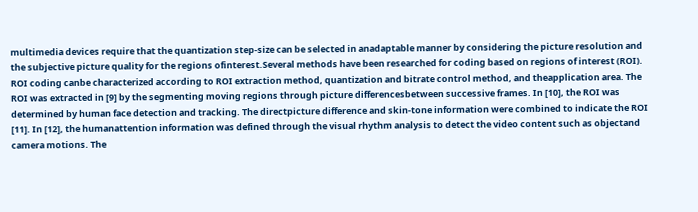multimedia devices require that the quantization step-size can be selected in anadaptable manner by considering the picture resolution and the subjective picture quality for the regions ofinterest.Several methods have been researched for coding based on regions of interest (ROI). ROI coding canbe characterized according to ROI extraction method, quantization and bitrate control method, and theapplication area. The ROI was extracted in [9] by the segmenting moving regions through picture differencesbetween successive frames. In [10], the ROI was determined by human face detection and tracking. The directpicture difference and skin-tone information were combined to indicate the ROI [11]. In [12], the humanattention information was defined through the visual rhythm analysis to detect the video content such as objectand camera motions. The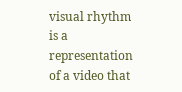visual rhythm is a representation of a video that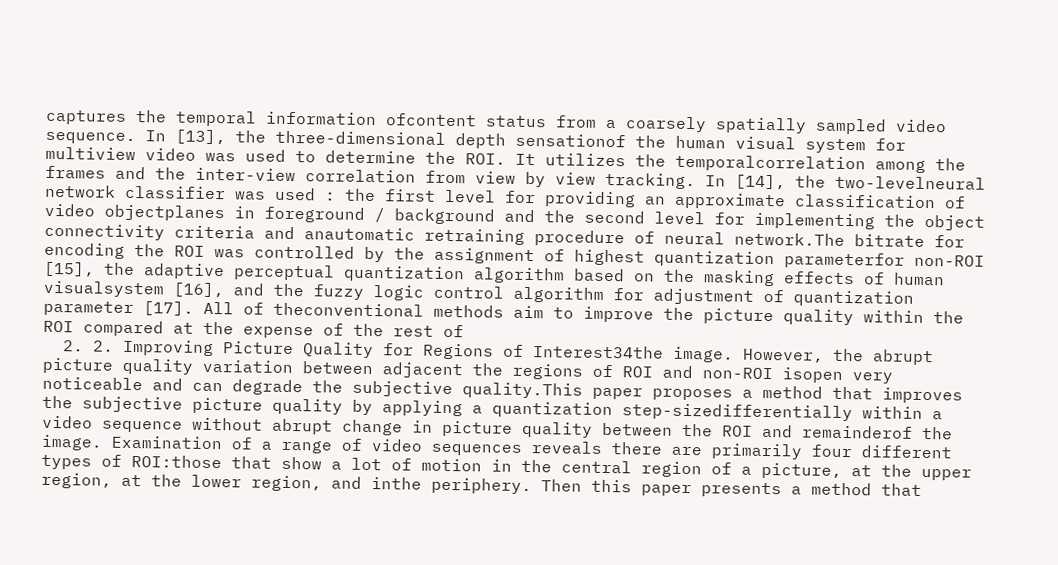captures the temporal information ofcontent status from a coarsely spatially sampled video sequence. In [13], the three-dimensional depth sensationof the human visual system for multiview video was used to determine the ROI. It utilizes the temporalcorrelation among the frames and the inter-view correlation from view by view tracking. In [14], the two-levelneural network classifier was used : the first level for providing an approximate classification of video objectplanes in foreground / background and the second level for implementing the object connectivity criteria and anautomatic retraining procedure of neural network.The bitrate for encoding the ROI was controlled by the assignment of highest quantization parameterfor non-ROI [15], the adaptive perceptual quantization algorithm based on the masking effects of human visualsystem [16], and the fuzzy logic control algorithm for adjustment of quantization parameter [17]. All of theconventional methods aim to improve the picture quality within the ROI compared at the expense of the rest of
  2. 2. Improving Picture Quality for Regions of Interest34the image. However, the abrupt picture quality variation between adjacent the regions of ROI and non-ROI isopen very noticeable and can degrade the subjective quality.This paper proposes a method that improves the subjective picture quality by applying a quantization step-sizedifferentially within a video sequence without abrupt change in picture quality between the ROI and remainderof the image. Examination of a range of video sequences reveals there are primarily four different types of ROI:those that show a lot of motion in the central region of a picture, at the upper region, at the lower region, and inthe periphery. Then this paper presents a method that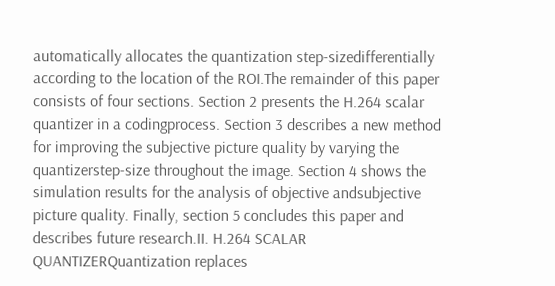automatically allocates the quantization step-sizedifferentially according to the location of the ROI.The remainder of this paper consists of four sections. Section 2 presents the H.264 scalar quantizer in a codingprocess. Section 3 describes a new method for improving the subjective picture quality by varying the quantizerstep-size throughout the image. Section 4 shows the simulation results for the analysis of objective andsubjective picture quality. Finally, section 5 concludes this paper and describes future research.II. H.264 SCALAR QUANTIZERQuantization replaces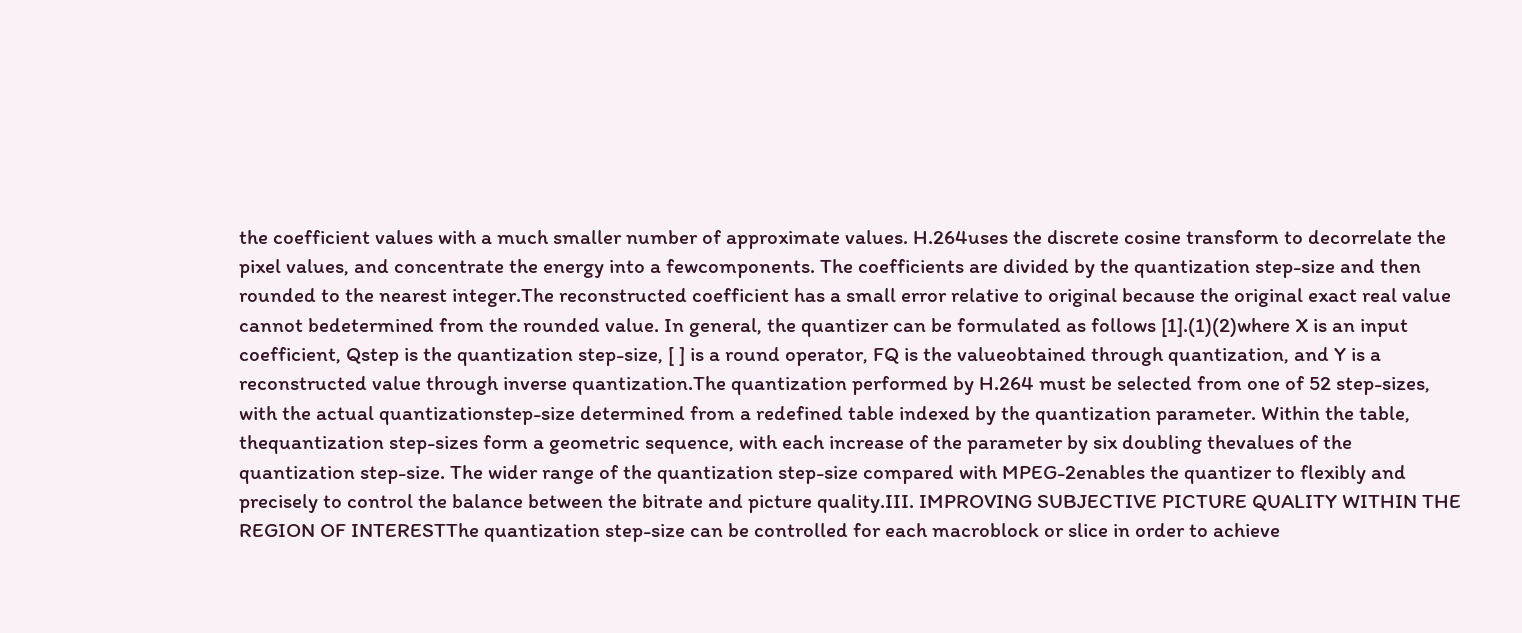the coefficient values with a much smaller number of approximate values. H.264uses the discrete cosine transform to decorrelate the pixel values, and concentrate the energy into a fewcomponents. The coefficients are divided by the quantization step-size and then rounded to the nearest integer.The reconstructed coefficient has a small error relative to original because the original exact real value cannot bedetermined from the rounded value. In general, the quantizer can be formulated as follows [1].(1)(2)where X is an input coefficient, Qstep is the quantization step-size, [ ] is a round operator, FQ is the valueobtained through quantization, and Y is a reconstructed value through inverse quantization.The quantization performed by H.264 must be selected from one of 52 step-sizes, with the actual quantizationstep-size determined from a redefined table indexed by the quantization parameter. Within the table, thequantization step-sizes form a geometric sequence, with each increase of the parameter by six doubling thevalues of the quantization step-size. The wider range of the quantization step-size compared with MPEG-2enables the quantizer to flexibly and precisely to control the balance between the bitrate and picture quality.III. IMPROVING SUBJECTIVE PICTURE QUALITY WITHIN THE REGION OF INTERESTThe quantization step-size can be controlled for each macroblock or slice in order to achieve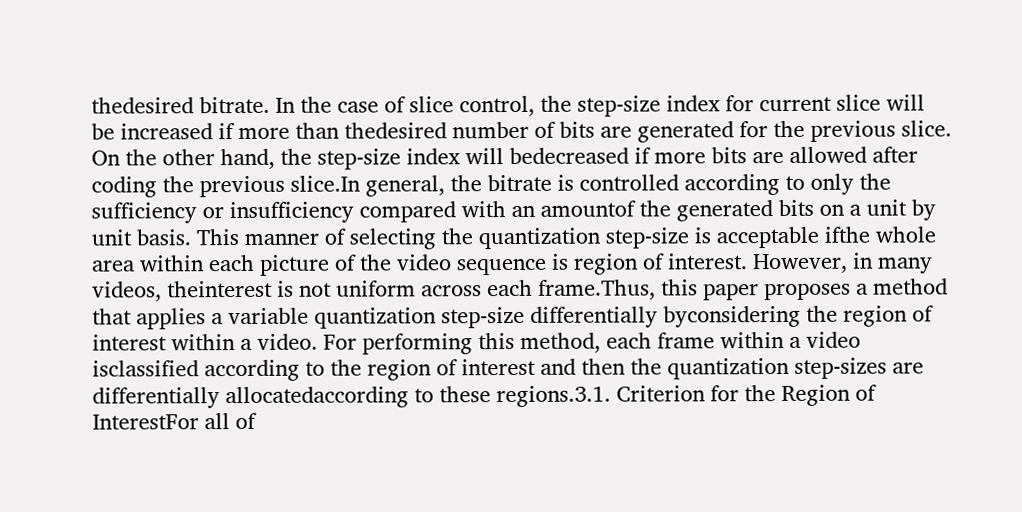thedesired bitrate. In the case of slice control, the step-size index for current slice will be increased if more than thedesired number of bits are generated for the previous slice. On the other hand, the step-size index will bedecreased if more bits are allowed after coding the previous slice.In general, the bitrate is controlled according to only the sufficiency or insufficiency compared with an amountof the generated bits on a unit by unit basis. This manner of selecting the quantization step-size is acceptable ifthe whole area within each picture of the video sequence is region of interest. However, in many videos, theinterest is not uniform across each frame.Thus, this paper proposes a method that applies a variable quantization step-size differentially byconsidering the region of interest within a video. For performing this method, each frame within a video isclassified according to the region of interest and then the quantization step-sizes are differentially allocatedaccording to these regions.3.1. Criterion for the Region of InterestFor all of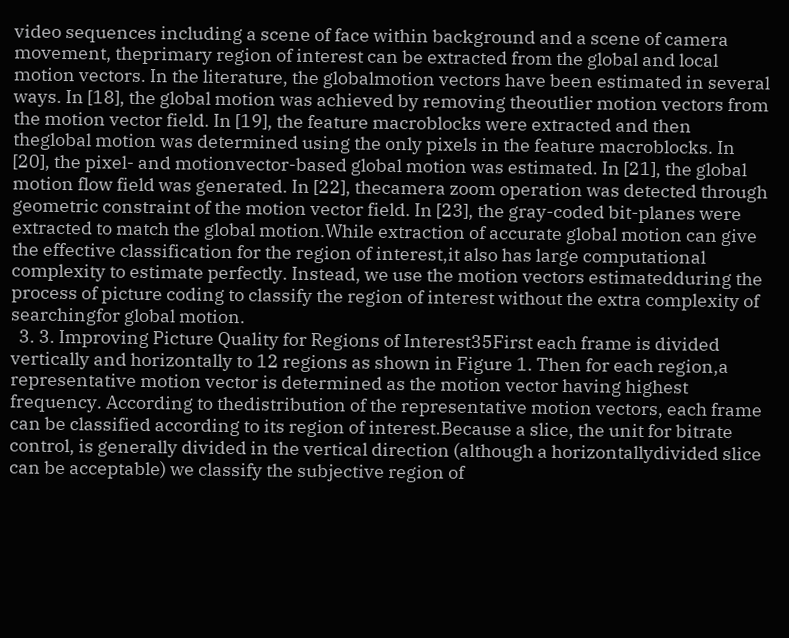video sequences including a scene of face within background and a scene of camera movement, theprimary region of interest can be extracted from the global and local motion vectors. In the literature, the globalmotion vectors have been estimated in several ways. In [18], the global motion was achieved by removing theoutlier motion vectors from the motion vector field. In [19], the feature macroblocks were extracted and then theglobal motion was determined using the only pixels in the feature macroblocks. In [20], the pixel- and motionvector-based global motion was estimated. In [21], the global motion flow field was generated. In [22], thecamera zoom operation was detected through geometric constraint of the motion vector field. In [23], the gray-coded bit-planes were extracted to match the global motion.While extraction of accurate global motion can give the effective classification for the region of interest,it also has large computational complexity to estimate perfectly. Instead, we use the motion vectors estimatedduring the process of picture coding to classify the region of interest without the extra complexity of searchingfor global motion.
  3. 3. Improving Picture Quality for Regions of Interest35First each frame is divided vertically and horizontally to 12 regions as shown in Figure 1. Then for each region,a representative motion vector is determined as the motion vector having highest frequency. According to thedistribution of the representative motion vectors, each frame can be classified according to its region of interest.Because a slice, the unit for bitrate control, is generally divided in the vertical direction (although a horizontallydivided slice can be acceptable) we classify the subjective region of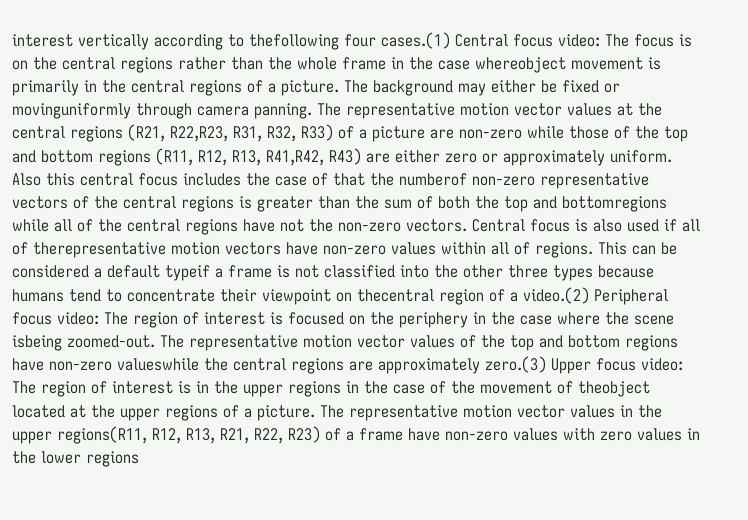interest vertically according to thefollowing four cases.(1) Central focus video: The focus is on the central regions rather than the whole frame in the case whereobject movement is primarily in the central regions of a picture. The background may either be fixed or movinguniformly through camera panning. The representative motion vector values at the central regions (R21, R22,R23, R31, R32, R33) of a picture are non-zero while those of the top and bottom regions (R11, R12, R13, R41,R42, R43) are either zero or approximately uniform. Also this central focus includes the case of that the numberof non-zero representative vectors of the central regions is greater than the sum of both the top and bottomregions while all of the central regions have not the non-zero vectors. Central focus is also used if all of therepresentative motion vectors have non-zero values within all of regions. This can be considered a default typeif a frame is not classified into the other three types because humans tend to concentrate their viewpoint on thecentral region of a video.(2) Peripheral focus video: The region of interest is focused on the periphery in the case where the scene isbeing zoomed-out. The representative motion vector values of the top and bottom regions have non-zero valueswhile the central regions are approximately zero.(3) Upper focus video: The region of interest is in the upper regions in the case of the movement of theobject located at the upper regions of a picture. The representative motion vector values in the upper regions(R11, R12, R13, R21, R22, R23) of a frame have non-zero values with zero values in the lower regions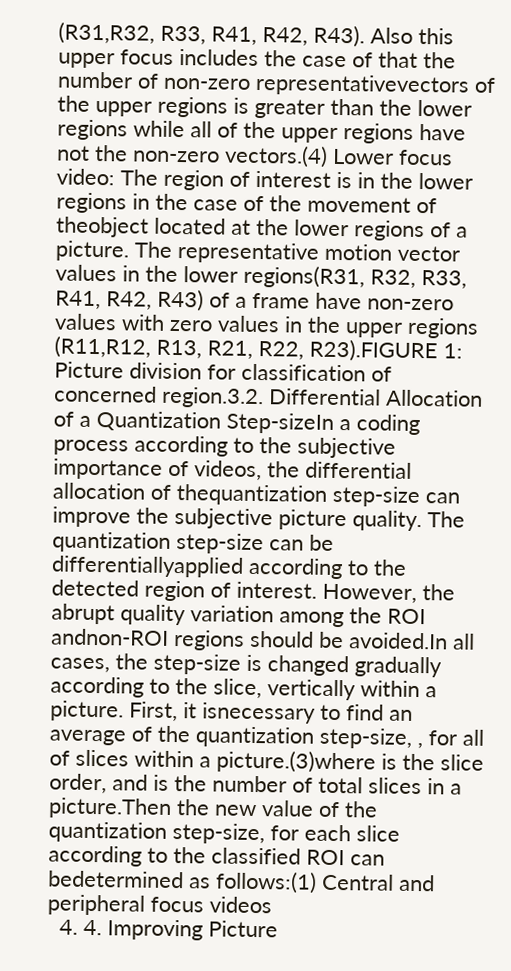(R31,R32, R33, R41, R42, R43). Also this upper focus includes the case of that the number of non-zero representativevectors of the upper regions is greater than the lower regions while all of the upper regions have not the non-zero vectors.(4) Lower focus video: The region of interest is in the lower regions in the case of the movement of theobject located at the lower regions of a picture. The representative motion vector values in the lower regions(R31, R32, R33, R41, R42, R43) of a frame have non-zero values with zero values in the upper regions (R11,R12, R13, R21, R22, R23).FIGURE 1: Picture division for classification of concerned region.3.2. Differential Allocation of a Quantization Step-sizeIn a coding process according to the subjective importance of videos, the differential allocation of thequantization step-size can improve the subjective picture quality. The quantization step-size can be differentiallyapplied according to the detected region of interest. However, the abrupt quality variation among the ROI andnon-ROI regions should be avoided.In all cases, the step-size is changed gradually according to the slice, vertically within a picture. First, it isnecessary to find an average of the quantization step-size, , for all of slices within a picture.(3)where is the slice order, and is the number of total slices in a picture.Then the new value of the quantization step-size, for each slice according to the classified ROI can bedetermined as follows:(1) Central and peripheral focus videos
  4. 4. Improving Picture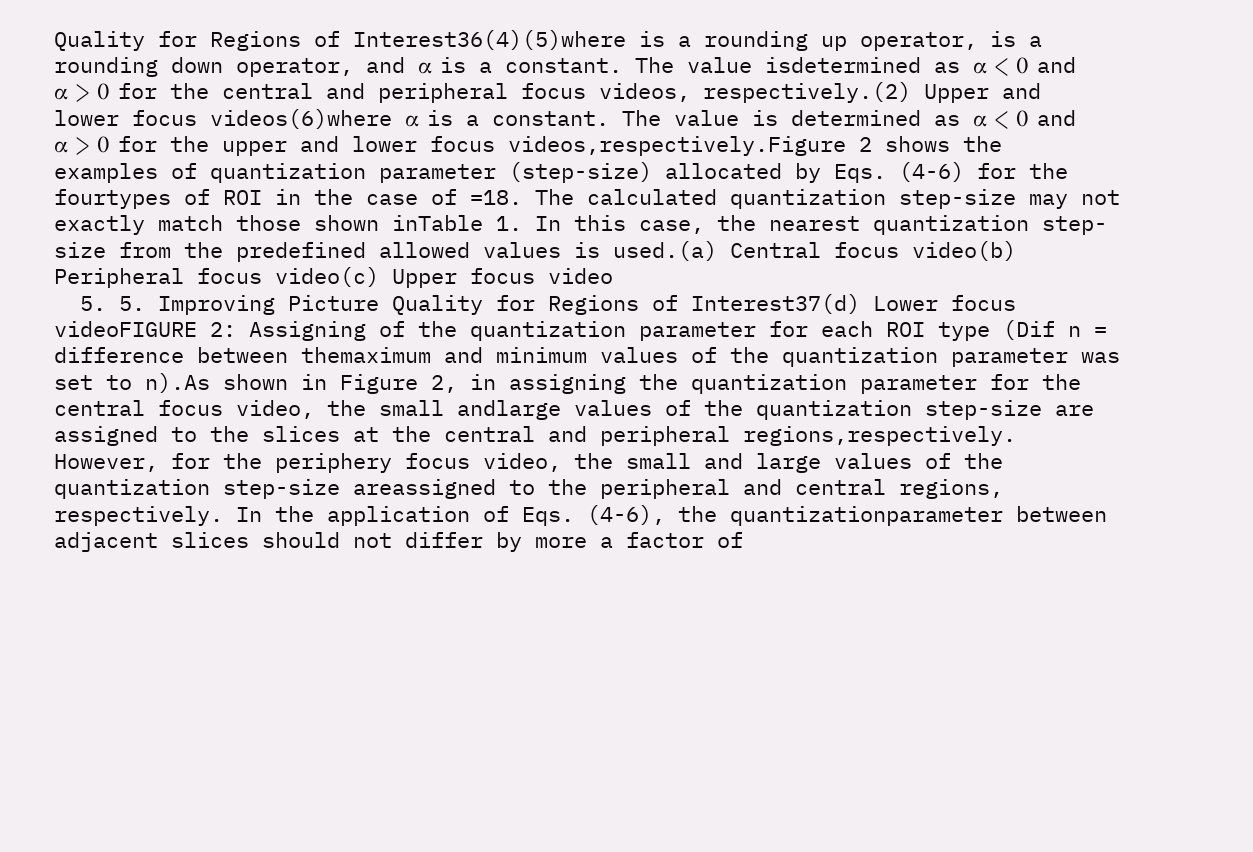Quality for Regions of Interest36(4)(5)where is a rounding up operator, is a rounding down operator, and α is a constant. The value isdetermined as α < 0 and α > 0 for the central and peripheral focus videos, respectively.(2) Upper and lower focus videos(6)where α is a constant. The value is determined as α < 0 and α > 0 for the upper and lower focus videos,respectively.Figure 2 shows the examples of quantization parameter (step-size) allocated by Eqs. (4-6) for the fourtypes of ROI in the case of =18. The calculated quantization step-size may not exactly match those shown inTable 1. In this case, the nearest quantization step-size from the predefined allowed values is used.(a) Central focus video(b) Peripheral focus video(c) Upper focus video
  5. 5. Improving Picture Quality for Regions of Interest37(d) Lower focus videoFIGURE 2: Assigning of the quantization parameter for each ROI type (Dif n = difference between themaximum and minimum values of the quantization parameter was set to n).As shown in Figure 2, in assigning the quantization parameter for the central focus video, the small andlarge values of the quantization step-size are assigned to the slices at the central and peripheral regions,respectively. However, for the periphery focus video, the small and large values of the quantization step-size areassigned to the peripheral and central regions, respectively. In the application of Eqs. (4-6), the quantizationparameter between adjacent slices should not differ by more a factor of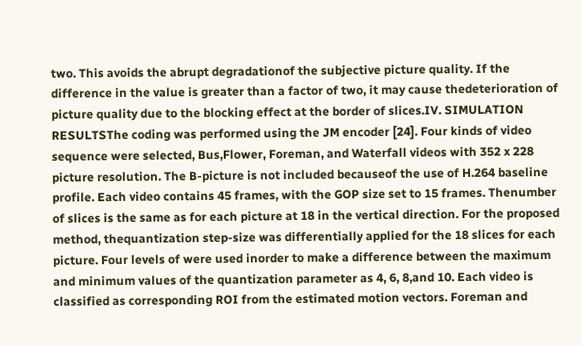two. This avoids the abrupt degradationof the subjective picture quality. If the difference in the value is greater than a factor of two, it may cause thedeterioration of picture quality due to the blocking effect at the border of slices.IV. SIMULATION RESULTSThe coding was performed using the JM encoder [24]. Four kinds of video sequence were selected, Bus,Flower, Foreman, and Waterfall videos with 352 x 228 picture resolution. The B-picture is not included becauseof the use of H.264 baseline profile. Each video contains 45 frames, with the GOP size set to 15 frames. Thenumber of slices is the same as for each picture at 18 in the vertical direction. For the proposed method, thequantization step-size was differentially applied for the 18 slices for each picture. Four levels of were used inorder to make a difference between the maximum and minimum values of the quantization parameter as 4, 6, 8,and 10. Each video is classified as corresponding ROI from the estimated motion vectors. Foreman and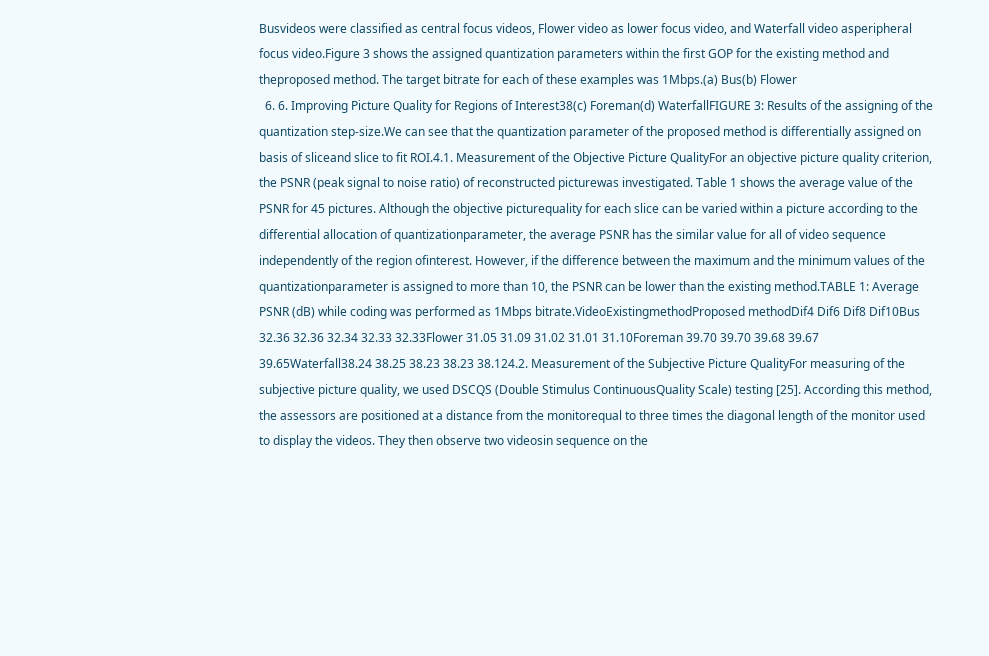Busvideos were classified as central focus videos, Flower video as lower focus video, and Waterfall video asperipheral focus video.Figure 3 shows the assigned quantization parameters within the first GOP for the existing method and theproposed method. The target bitrate for each of these examples was 1Mbps.(a) Bus(b) Flower
  6. 6. Improving Picture Quality for Regions of Interest38(c) Foreman(d) WaterfallFIGURE 3: Results of the assigning of the quantization step-size.We can see that the quantization parameter of the proposed method is differentially assigned on basis of sliceand slice to fit ROI.4.1. Measurement of the Objective Picture QualityFor an objective picture quality criterion, the PSNR (peak signal to noise ratio) of reconstructed picturewas investigated. Table 1 shows the average value of the PSNR for 45 pictures. Although the objective picturequality for each slice can be varied within a picture according to the differential allocation of quantizationparameter, the average PSNR has the similar value for all of video sequence independently of the region ofinterest. However, if the difference between the maximum and the minimum values of the quantizationparameter is assigned to more than 10, the PSNR can be lower than the existing method.TABLE 1: Average PSNR (dB) while coding was performed as 1Mbps bitrate.VideoExistingmethodProposed methodDif4 Dif6 Dif8 Dif10Bus 32.36 32.36 32.34 32.33 32.33Flower 31.05 31.09 31.02 31.01 31.10Foreman 39.70 39.70 39.68 39.67 39.65Waterfall38.24 38.25 38.23 38.23 38.124.2. Measurement of the Subjective Picture QualityFor measuring of the subjective picture quality, we used DSCQS (Double Stimulus ContinuousQuality Scale) testing [25]. According this method, the assessors are positioned at a distance from the monitorequal to three times the diagonal length of the monitor used to display the videos. They then observe two videosin sequence on the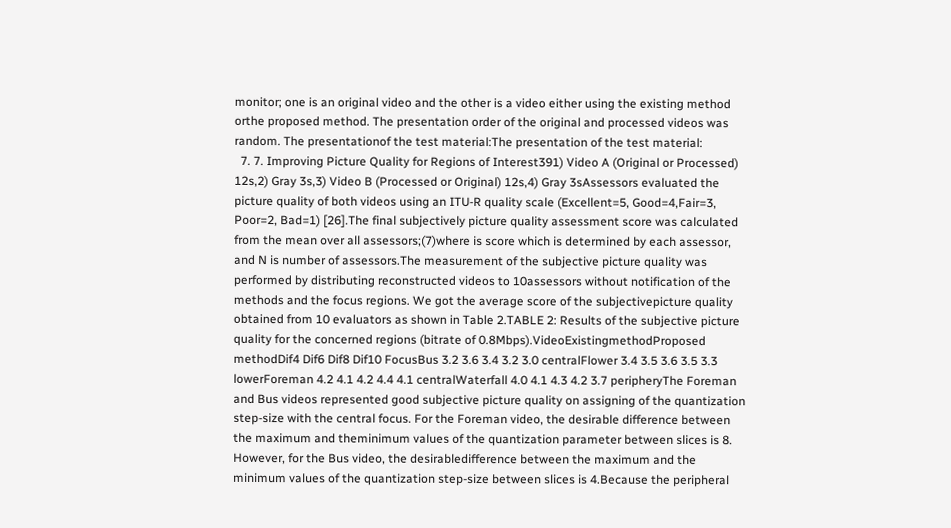monitor; one is an original video and the other is a video either using the existing method orthe proposed method. The presentation order of the original and processed videos was random. The presentationof the test material:The presentation of the test material:
  7. 7. Improving Picture Quality for Regions of Interest391) Video A (Original or Processed) 12s,2) Gray 3s,3) Video B (Processed or Original) 12s,4) Gray 3sAssessors evaluated the picture quality of both videos using an ITU-R quality scale (Excellent=5, Good=4,Fair=3, Poor=2, Bad=1) [26].The final subjectively picture quality assessment score was calculated from the mean over all assessors;(7)where is score which is determined by each assessor, and N is number of assessors.The measurement of the subjective picture quality was performed by distributing reconstructed videos to 10assessors without notification of the methods and the focus regions. We got the average score of the subjectivepicture quality obtained from 10 evaluators as shown in Table 2.TABLE 2: Results of the subjective picture quality for the concerned regions (bitrate of 0.8Mbps).VideoExistingmethodProposed methodDif4 Dif6 Dif8 Dif10 FocusBus 3.2 3.6 3.4 3.2 3.0 centralFlower 3.4 3.5 3.6 3.5 3.3 lowerForeman 4.2 4.1 4.2 4.4 4.1 centralWaterfall 4.0 4.1 4.3 4.2 3.7 peripheryThe Foreman and Bus videos represented good subjective picture quality on assigning of the quantization step-size with the central focus. For the Foreman video, the desirable difference between the maximum and theminimum values of the quantization parameter between slices is 8. However, for the Bus video, the desirabledifference between the maximum and the minimum values of the quantization step-size between slices is 4.Because the peripheral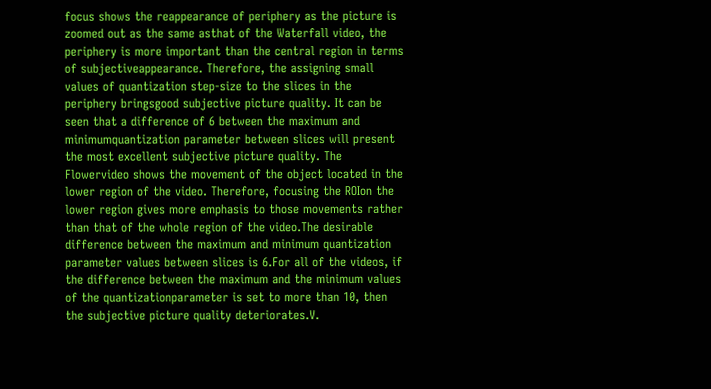focus shows the reappearance of periphery as the picture is zoomed out as the same asthat of the Waterfall video, the periphery is more important than the central region in terms of subjectiveappearance. Therefore, the assigning small values of quantization step-size to the slices in the periphery bringsgood subjective picture quality. It can be seen that a difference of 6 between the maximum and minimumquantization parameter between slices will present the most excellent subjective picture quality. The Flowervideo shows the movement of the object located in the lower region of the video. Therefore, focusing the ROIon the lower region gives more emphasis to those movements rather than that of the whole region of the video.The desirable difference between the maximum and minimum quantization parameter values between slices is 6.For all of the videos, if the difference between the maximum and the minimum values of the quantizationparameter is set to more than 10, then the subjective picture quality deteriorates.V.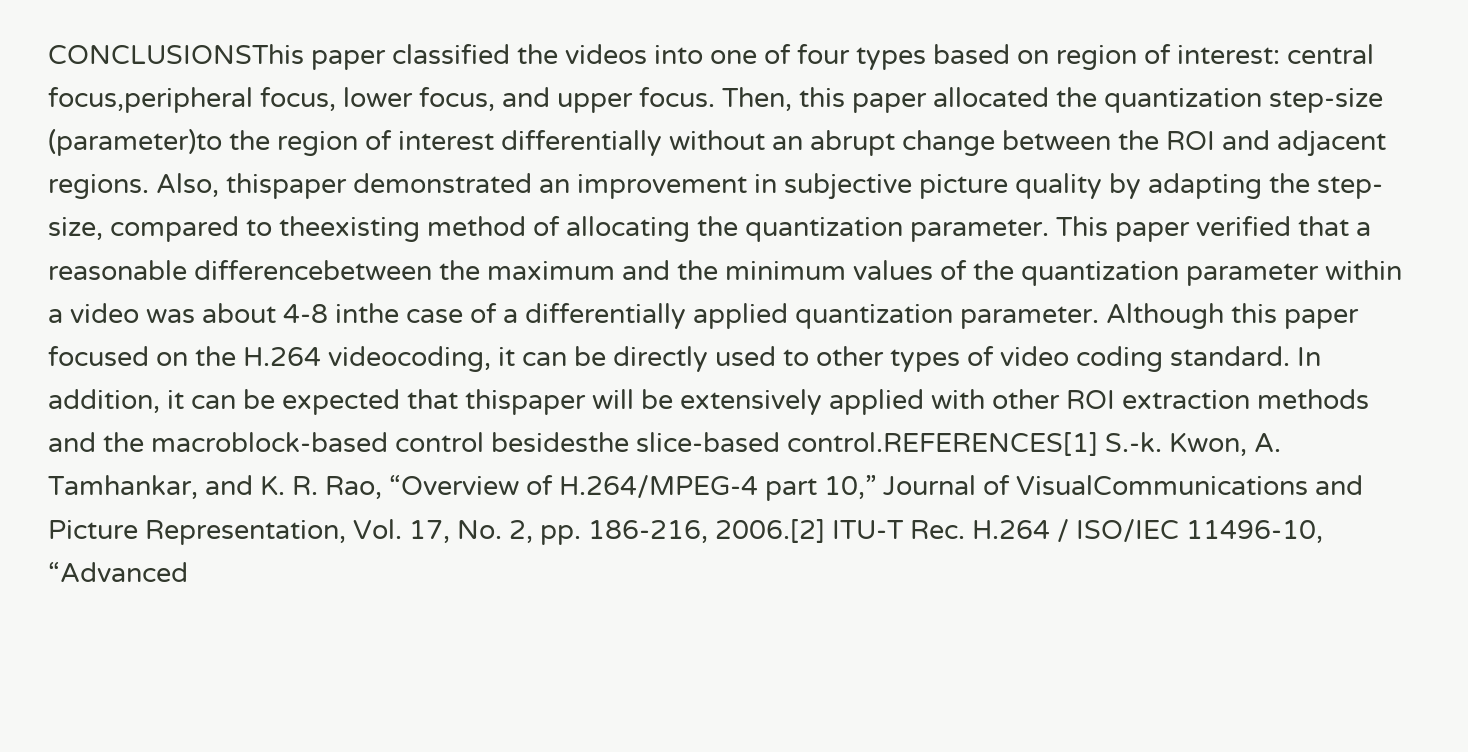CONCLUSIONSThis paper classified the videos into one of four types based on region of interest: central focus,peripheral focus, lower focus, and upper focus. Then, this paper allocated the quantization step-size (parameter)to the region of interest differentially without an abrupt change between the ROI and adjacent regions. Also, thispaper demonstrated an improvement in subjective picture quality by adapting the step-size, compared to theexisting method of allocating the quantization parameter. This paper verified that a reasonable differencebetween the maximum and the minimum values of the quantization parameter within a video was about 4-8 inthe case of a differentially applied quantization parameter. Although this paper focused on the H.264 videocoding, it can be directly used to other types of video coding standard. In addition, it can be expected that thispaper will be extensively applied with other ROI extraction methods and the macroblock-based control besidesthe slice-based control.REFERENCES[1] S.-k. Kwon, A. Tamhankar, and K. R. Rao, “Overview of H.264/MPEG-4 part 10,” Journal of VisualCommunications and Picture Representation, Vol. 17, No. 2, pp. 186-216, 2006.[2] ITU-T Rec. H.264 / ISO/IEC 11496-10, “Advanced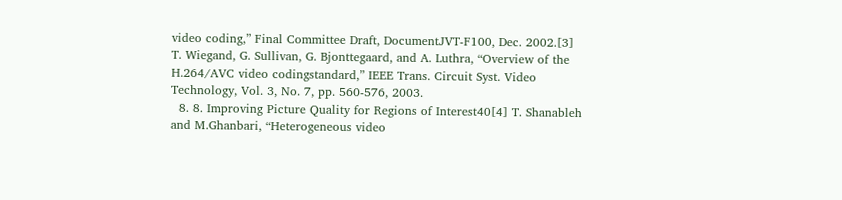video coding,” Final Committee Draft, DocumentJVT-F100, Dec. 2002.[3] T. Wiegand, G. Sullivan, G. Bjonttegaard, and A. Luthra, “Overview of the H.264/AVC video codingstandard,” IEEE Trans. Circuit Syst. Video Technology, Vol. 3, No. 7, pp. 560-576, 2003.
  8. 8. Improving Picture Quality for Regions of Interest40[4] T. Shanableh and M.Ghanbari, “Heterogeneous video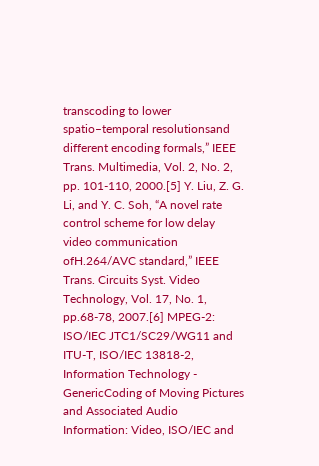transcoding to lower spatio–temporal resolutionsand different encoding formals,” IEEE Trans. Multimedia, Vol. 2, No. 2, pp. 101-110, 2000.[5] Y. Liu, Z. G. Li, and Y. C. Soh, “A novel rate control scheme for low delay video communication ofH.264/AVC standard,” IEEE Trans. Circuits Syst. Video Technology, Vol. 17, No. 1, pp.68-78, 2007.[6] MPEG-2: ISO/IEC JTC1/SC29/WG11 and ITU-T, ISO/IEC 13818-2, Information Technology - GenericCoding of Moving Pictures and Associated Audio Information: Video, ISO/IEC and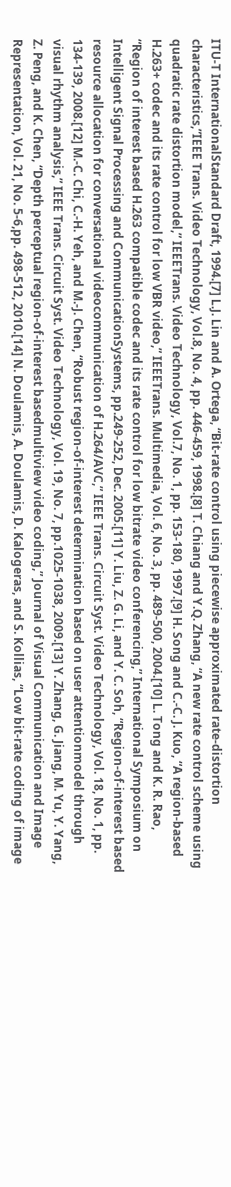ITU-T InternationalStandard Draft, 1994.[7] L.J. Lin and A. Ortega, “Bit-rate control using piecewise approximated rate-distortion characteristics,”IEEE Trans. Video Technology, Vol.8, No. 4, pp. 446-459, 1998.[8] T. Chiang and Y.Q. Zhang, “A new rate control scheme using quadratic rate distortion model,” IEEETrans. Video Technology, Vol.7, No. 1, pp. 153-180, 1997.[9] H. Song and C.-C. J. Kuo, “A region-based H.263+ codec and its rate control for low VBR video,” IEEETrans. Multimedia, Vol. 6, No. 3, pp. 489-500, 2004.[10] L. Tong and K. R. Rao, “Region of interest based H.263 compatible codec and its rate control for low bitrate video conferencing,” International Symposium on Intelligent Signal Processing and CommunicationSystems, pp.249-252, Dec. 2005.[11] Y. Liu, Z. G. Li, and Y. C. Soh, “Region-of-interest based resource allocation for conversational videocommunication of H.264/AVC,” IEEE Trans. Circuit Syst. Video Technology, Vol. 18, No. 1, pp. 134-139, 2008.[12] M.-C. Chi, C.-H. Yeh, and M.-J. Chen, “Robust region-of-interest determination based on user attentionmodel through visual rhythm analysis,” IEEE Trans. Circuit Syst. Video Technology, Vol. 19, No. 7, pp.1025-1038, 2009.[13] Y. Zhang, G. Jiang, M. Yu, Y. Yang, Z. Peng, and K. Chen, “Depth perceptual region-of-interest basedmultiview video coding,” Journal of Visual Communication and Image Representation, Vol. 21, No. 5-6,pp. 498-512, 2010.[14] N. Doulamis, A. Doulamis, D. Kalogeras, and S. Kollias, “Low bit-rate coding of image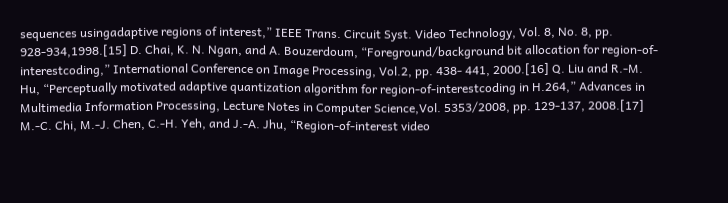sequences usingadaptive regions of interest,” IEEE Trans. Circuit Syst. Video Technology, Vol. 8, No. 8, pp. 928-934,1998.[15] D. Chai, K. N. Ngan, and A. Bouzerdoum, “Foreground/background bit allocation for region-of-interestcoding,” International Conference on Image Processing, Vol.2, pp. 438- 441, 2000.[16] Q. Liu and R.-M. Hu, “Perceptually motivated adaptive quantization algorithm for region-of-interestcoding in H.264,” Advances in Multimedia Information Processing, Lecture Notes in Computer Science,Vol. 5353/2008, pp. 129-137, 2008.[17] M.-C. Chi, M.-J. Chen, C.-H. Yeh, and J.-A. Jhu, “Region-of-interest video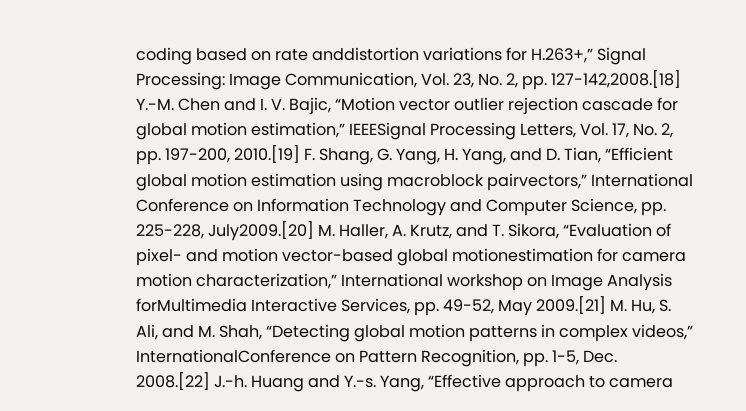coding based on rate anddistortion variations for H.263+,” Signal Processing: Image Communication, Vol. 23, No. 2, pp. 127-142,2008.[18] Y.-M. Chen and I. V. Bajic, “Motion vector outlier rejection cascade for global motion estimation,” IEEESignal Processing Letters, Vol. 17, No. 2, pp. 197-200, 2010.[19] F. Shang, G. Yang, H. Yang, and D. Tian, “Efficient global motion estimation using macroblock pairvectors,” International Conference on Information Technology and Computer Science, pp. 225-228, July2009.[20] M. Haller, A. Krutz, and T. Sikora, “Evaluation of pixel- and motion vector-based global motionestimation for camera motion characterization,” International workshop on Image Analysis forMultimedia Interactive Services, pp. 49-52, May 2009.[21] M. Hu, S. Ali, and M. Shah, “Detecting global motion patterns in complex videos,” InternationalConference on Pattern Recognition, pp. 1-5, Dec. 2008.[22] J.-h. Huang and Y.-s. Yang, “Effective approach to camera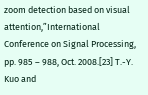zoom detection based on visual attention,”International Conference on Signal Processing, pp. 985 – 988, Oct. 2008.[23] T.-Y. Kuo and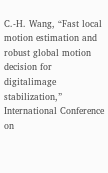C.-H. Wang, “Fast local motion estimation and robust global motion decision for digitalimage stabilization,” International Conference on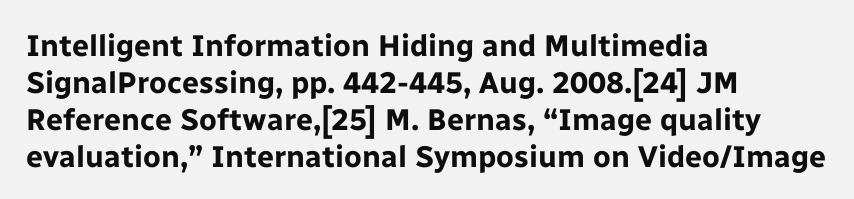Intelligent Information Hiding and Multimedia SignalProcessing, pp. 442-445, Aug. 2008.[24] JM Reference Software,[25] M. Bernas, “Image quality evaluation,” International Symposium on Video/Image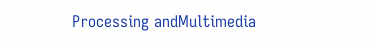Processing andMultimedia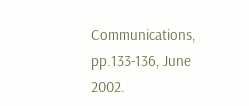Communications, pp.133-136, June 2002.